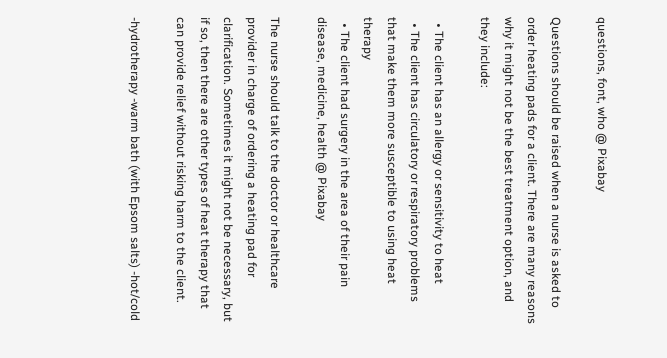questions, font, who @ Pixabay

Questions should be raised when a nurse is asked to order heating pads for a client. There are many reasons why it might not be the best treatment option, and they include:

  • The client has an allergy or sensitivity to heat
  • The client has circulatory or respiratory problems that make them more susceptible to using heat therapy
  • The client had surgery in the area of their pain
disease, medicine, health @ Pixabay

The nurse should talk to the doctor or healthcare provider in charge of ordering a heating pad for clarification. Sometimes it might not be necessary, but if so, then there are other types of heat therapy that can provide relief without risking harm to the client.

-hydrotherapy -warm bath (with Epsom salts) -hot/cold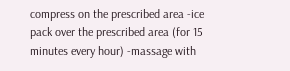compress on the prescribed area -ice pack over the prescribed area (for 15 minutes every hour) -massage with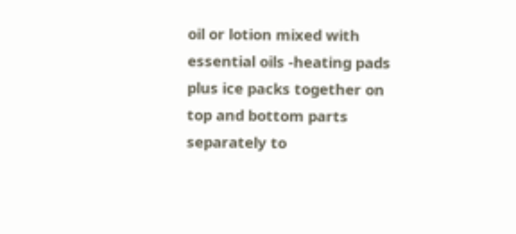oil or lotion mixed with essential oils -heating pads plus ice packs together on top and bottom parts separately to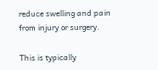reduce swelling and pain from injury or surgery.

This is typically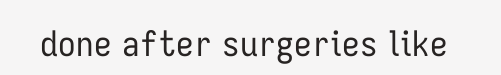done after surgeries like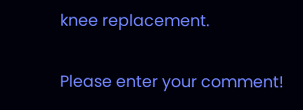knee replacement.


Please enter your comment!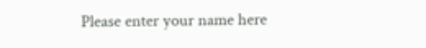Please enter your name here